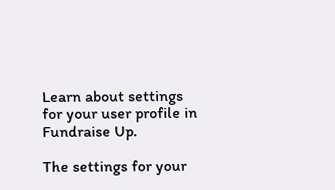Learn about settings for your user profile in Fundraise Up.

The settings for your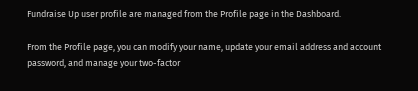Fundraise Up user profile are managed from the Profile page in the Dashboard.

From the Profile page, you can modify your name, update your email address and account password, and manage your two-factor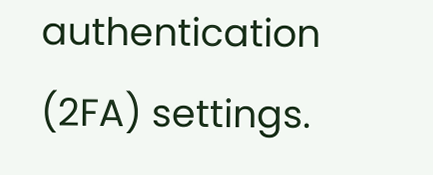authentication (2FA) settings.